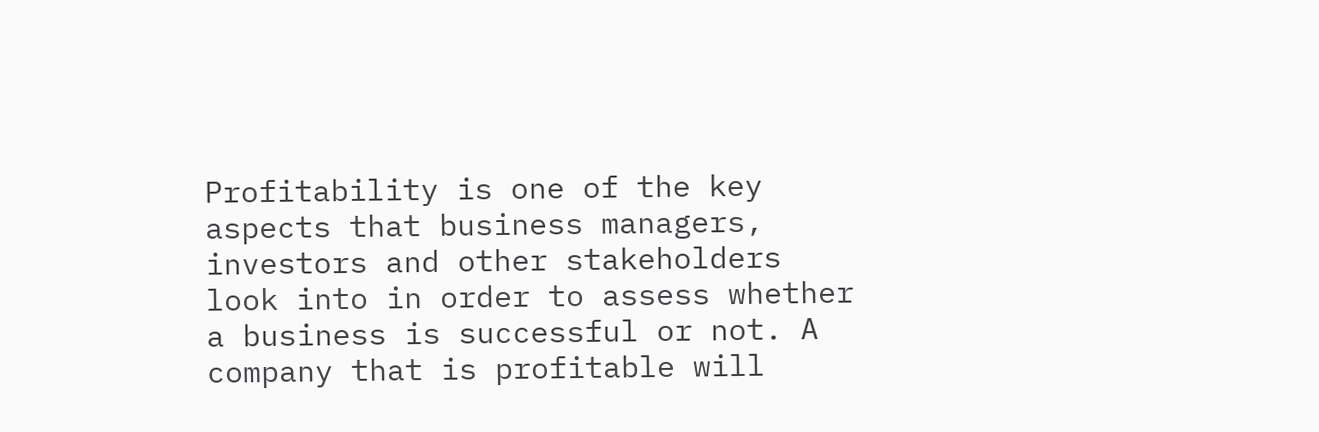Profitability is one of the key aspects that business managers, investors and other stakeholders look into in order to assess whether a business is successful or not. A company that is profitable will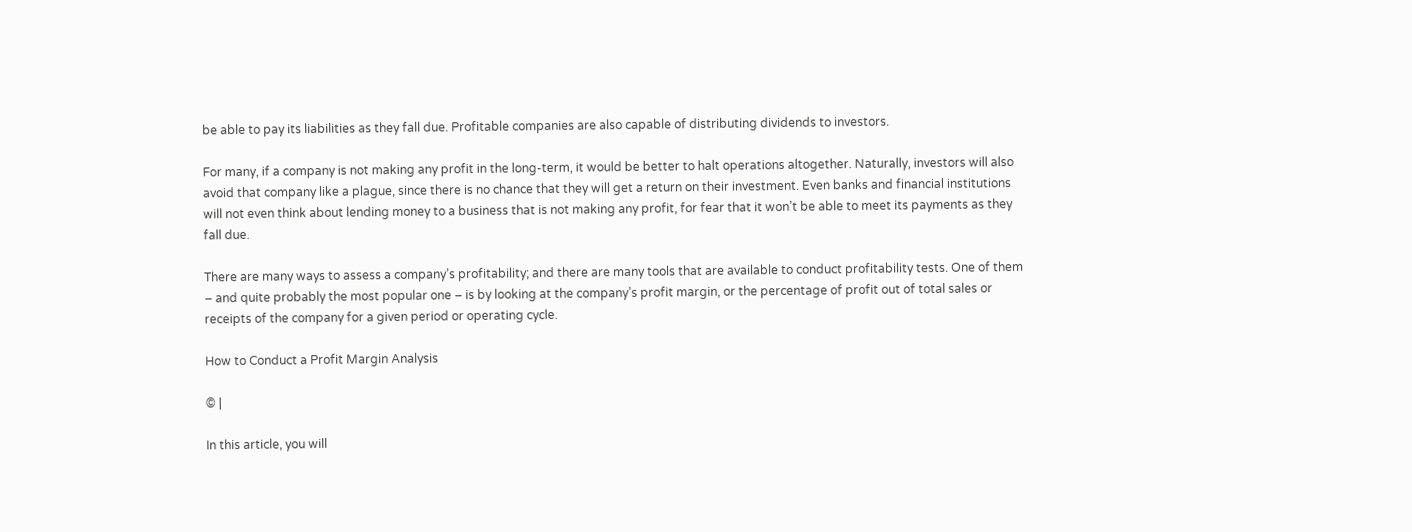be able to pay its liabilities as they fall due. Profitable companies are also capable of distributing dividends to investors.

For many, if a company is not making any profit in the long-term, it would be better to halt operations altogether. Naturally, investors will also avoid that company like a plague, since there is no chance that they will get a return on their investment. Even banks and financial institutions will not even think about lending money to a business that is not making any profit, for fear that it won’t be able to meet its payments as they fall due.

There are many ways to assess a company’s profitability; and there are many tools that are available to conduct profitability tests. One of them – and quite probably the most popular one – is by looking at the company’s profit margin, or the percentage of profit out of total sales or receipts of the company for a given period or operating cycle.

How to Conduct a Profit Margin Analysis

© |

In this article, you will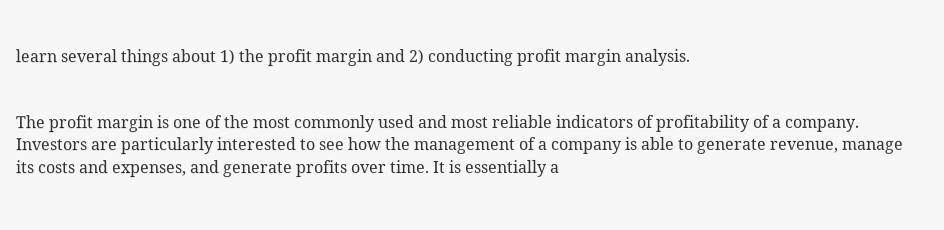learn several things about 1) the profit margin and 2) conducting profit margin analysis.


The profit margin is one of the most commonly used and most reliable indicators of profitability of a company. Investors are particularly interested to see how the management of a company is able to generate revenue, manage its costs and expenses, and generate profits over time. It is essentially a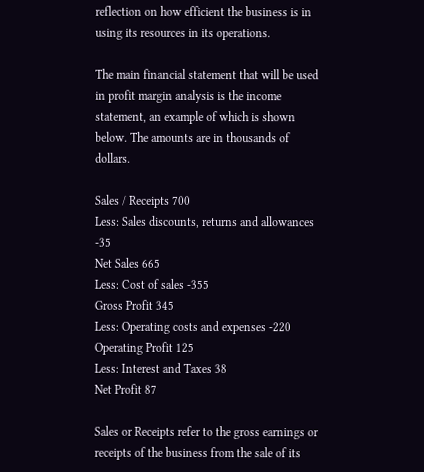reflection on how efficient the business is in using its resources in its operations.

The main financial statement that will be used in profit margin analysis is the income statement, an example of which is shown below. The amounts are in thousands of dollars.

Sales / Receipts 700
Less: Sales discounts, returns and allowances -35
Net Sales 665
Less: Cost of sales -355
Gross Profit 345
Less: Operating costs and expenses -220
Operating Profit 125
Less: Interest and Taxes 38
Net Profit 87

Sales or Receipts refer to the gross earnings or receipts of the business from the sale of its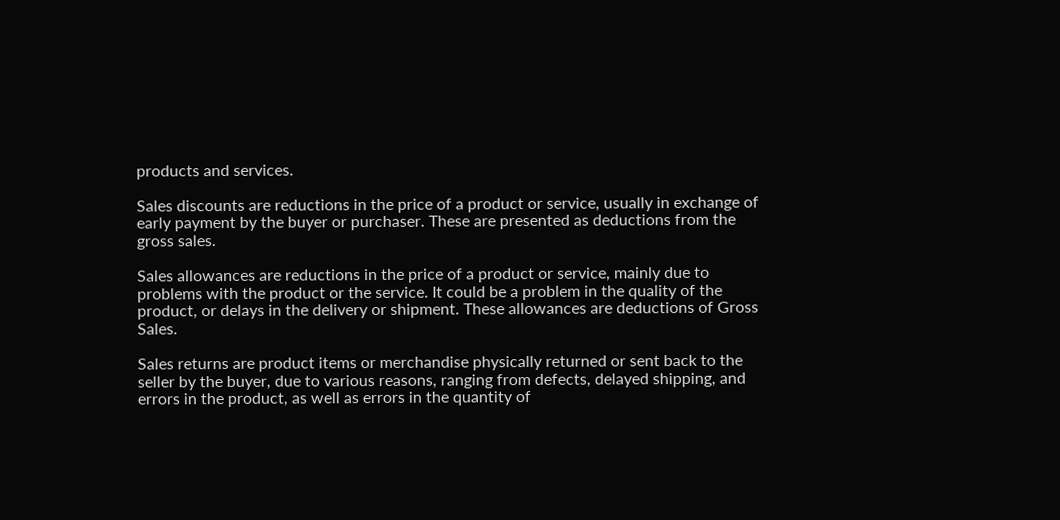products and services.

Sales discounts are reductions in the price of a product or service, usually in exchange of early payment by the buyer or purchaser. These are presented as deductions from the gross sales.

Sales allowances are reductions in the price of a product or service, mainly due to problems with the product or the service. It could be a problem in the quality of the product, or delays in the delivery or shipment. These allowances are deductions of Gross Sales.

Sales returns are product items or merchandise physically returned or sent back to the seller by the buyer, due to various reasons, ranging from defects, delayed shipping, and errors in the product, as well as errors in the quantity of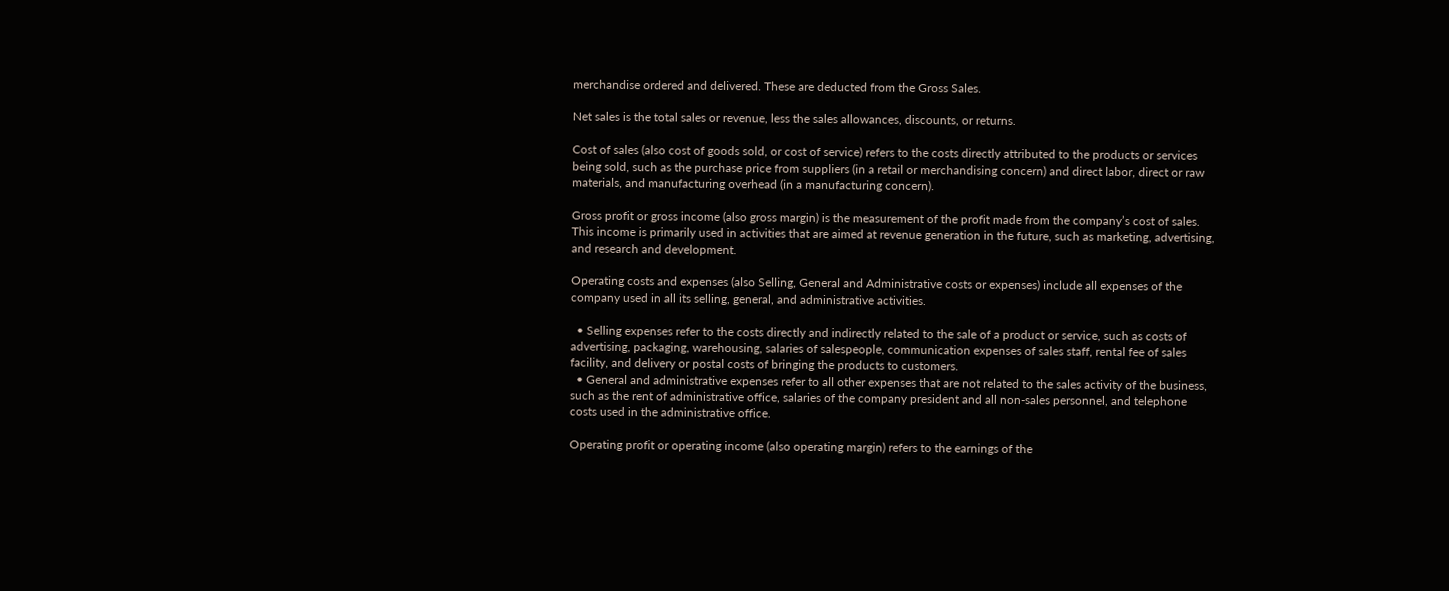merchandise ordered and delivered. These are deducted from the Gross Sales.

Net sales is the total sales or revenue, less the sales allowances, discounts, or returns.

Cost of sales (also cost of goods sold, or cost of service) refers to the costs directly attributed to the products or services being sold, such as the purchase price from suppliers (in a retail or merchandising concern) and direct labor, direct or raw materials, and manufacturing overhead (in a manufacturing concern).

Gross profit or gross income (also gross margin) is the measurement of the profit made from the company’s cost of sales. This income is primarily used in activities that are aimed at revenue generation in the future, such as marketing, advertising, and research and development.

Operating costs and expenses (also Selling, General and Administrative costs or expenses) include all expenses of the company used in all its selling, general, and administrative activities.

  • Selling expenses refer to the costs directly and indirectly related to the sale of a product or service, such as costs of advertising, packaging, warehousing, salaries of salespeople, communication expenses of sales staff, rental fee of sales facility, and delivery or postal costs of bringing the products to customers.
  • General and administrative expenses refer to all other expenses that are not related to the sales activity of the business, such as the rent of administrative office, salaries of the company president and all non-sales personnel, and telephone costs used in the administrative office.

Operating profit or operating income (also operating margin) refers to the earnings of the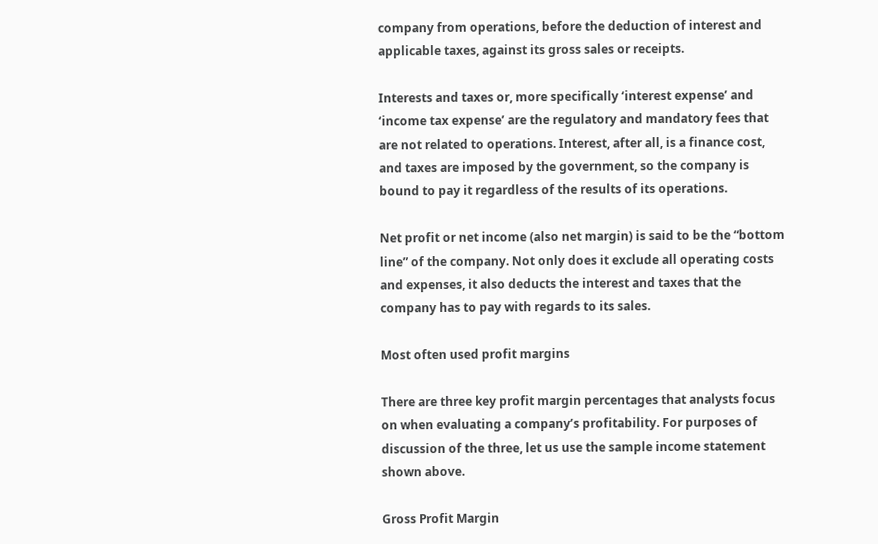company from operations, before the deduction of interest and applicable taxes, against its gross sales or receipts.

Interests and taxes or, more specifically ‘interest expense’ and ‘income tax expense’ are the regulatory and mandatory fees that are not related to operations. Interest, after all, is a finance cost, and taxes are imposed by the government, so the company is bound to pay it regardless of the results of its operations.

Net profit or net income (also net margin) is said to be the “bottom line” of the company. Not only does it exclude all operating costs and expenses, it also deducts the interest and taxes that the company has to pay with regards to its sales.

Most often used profit margins

There are three key profit margin percentages that analysts focus on when evaluating a company’s profitability. For purposes of discussion of the three, let us use the sample income statement shown above.

Gross Profit Margin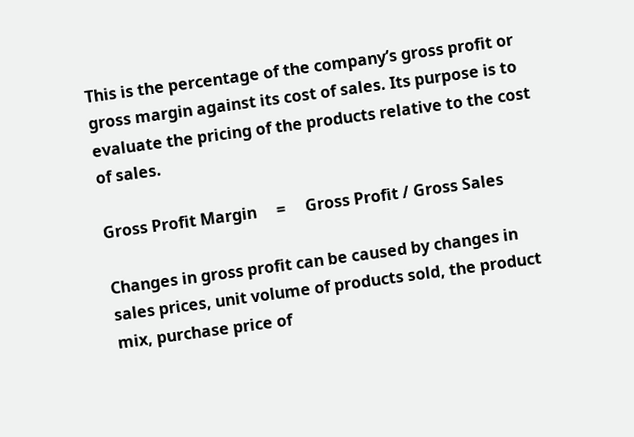This is the percentage of the company’s gross profit or gross margin against its cost of sales. Its purpose is to evaluate the pricing of the products relative to the cost of sales.

Gross Profit Margin     =     Gross Profit / Gross Sales

Changes in gross profit can be caused by changes in sales prices, unit volume of products sold, the product mix, purchase price of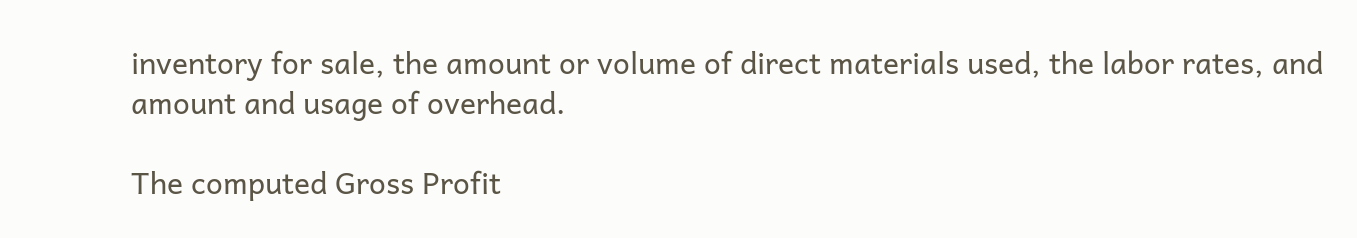inventory for sale, the amount or volume of direct materials used, the labor rates, and amount and usage of overhead.

The computed Gross Profit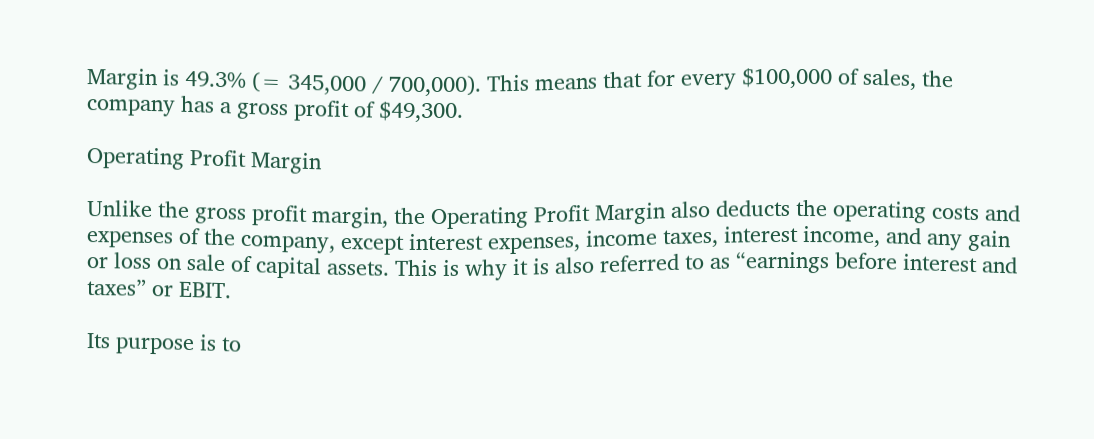Margin is 49.3% (= 345,000 / 700,000). This means that for every $100,000 of sales, the company has a gross profit of $49,300.

Operating Profit Margin

Unlike the gross profit margin, the Operating Profit Margin also deducts the operating costs and expenses of the company, except interest expenses, income taxes, interest income, and any gain or loss on sale of capital assets. This is why it is also referred to as “earnings before interest and taxes” or EBIT.

Its purpose is to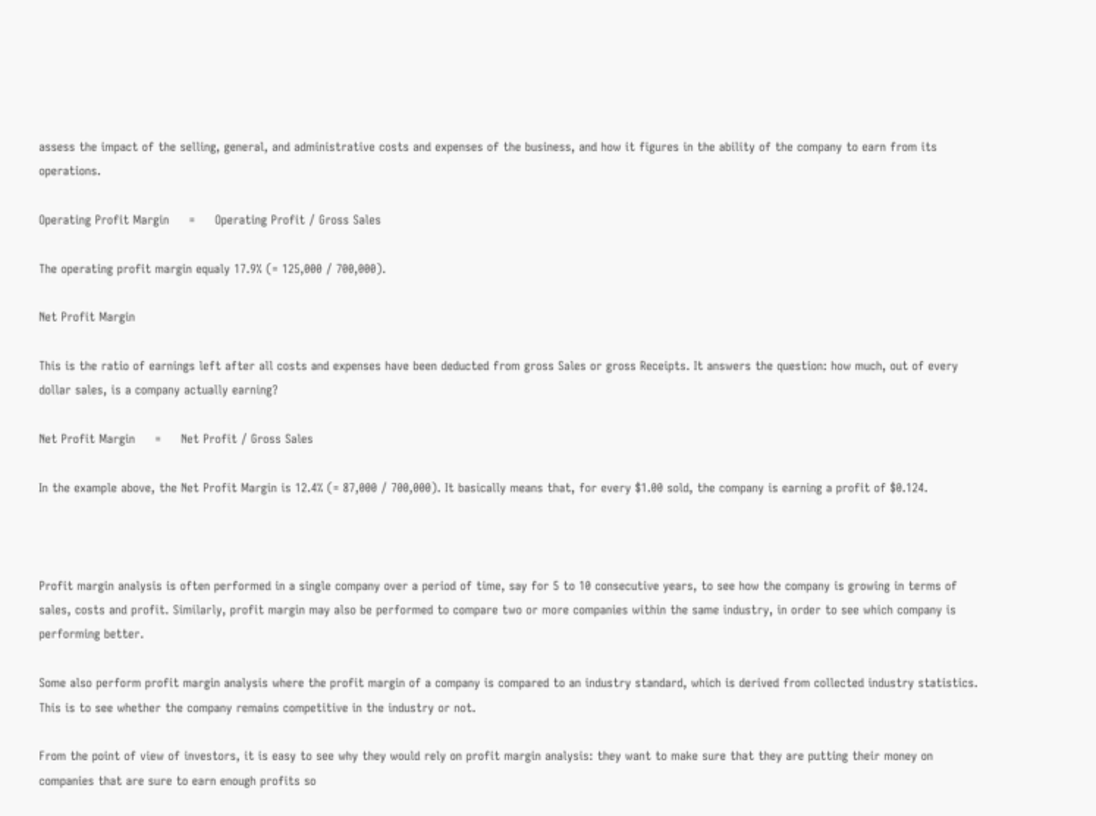assess the impact of the selling, general, and administrative costs and expenses of the business, and how it figures in the ability of the company to earn from its operations.

Operating Profit Margin     =     Operating Profit / Gross Sales

The operating profit margin equaly 17.9% (= 125,000 / 700,000).

Net Profit Margin

This is the ratio of earnings left after all costs and expenses have been deducted from gross Sales or gross Receipts. It answers the question: how much, out of every dollar sales, is a company actually earning?

Net Profit Margin     =     Net Profit / Gross Sales

In the example above, the Net Profit Margin is 12.4% (= 87,000 / 700,000). It basically means that, for every $1.00 sold, the company is earning a profit of $0.124.



Profit margin analysis is often performed in a single company over a period of time, say for 5 to 10 consecutive years, to see how the company is growing in terms of sales, costs and profit. Similarly, profit margin may also be performed to compare two or more companies within the same industry, in order to see which company is performing better.

Some also perform profit margin analysis where the profit margin of a company is compared to an industry standard, which is derived from collected industry statistics. This is to see whether the company remains competitive in the industry or not.

From the point of view of investors, it is easy to see why they would rely on profit margin analysis: they want to make sure that they are putting their money on companies that are sure to earn enough profits so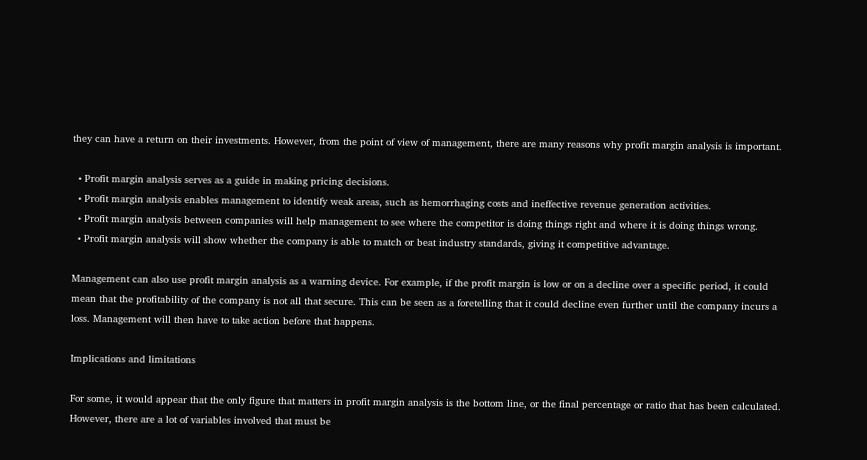they can have a return on their investments. However, from the point of view of management, there are many reasons why profit margin analysis is important.

  • Profit margin analysis serves as a guide in making pricing decisions.
  • Profit margin analysis enables management to identify weak areas, such as hemorrhaging costs and ineffective revenue generation activities.
  • Profit margin analysis between companies will help management to see where the competitor is doing things right and where it is doing things wrong.
  • Profit margin analysis will show whether the company is able to match or beat industry standards, giving it competitive advantage.

Management can also use profit margin analysis as a warning device. For example, if the profit margin is low or on a decline over a specific period, it could mean that the profitability of the company is not all that secure. This can be seen as a foretelling that it could decline even further until the company incurs a loss. Management will then have to take action before that happens.

Implications and limitations

For some, it would appear that the only figure that matters in profit margin analysis is the bottom line, or the final percentage or ratio that has been calculated. However, there are a lot of variables involved that must be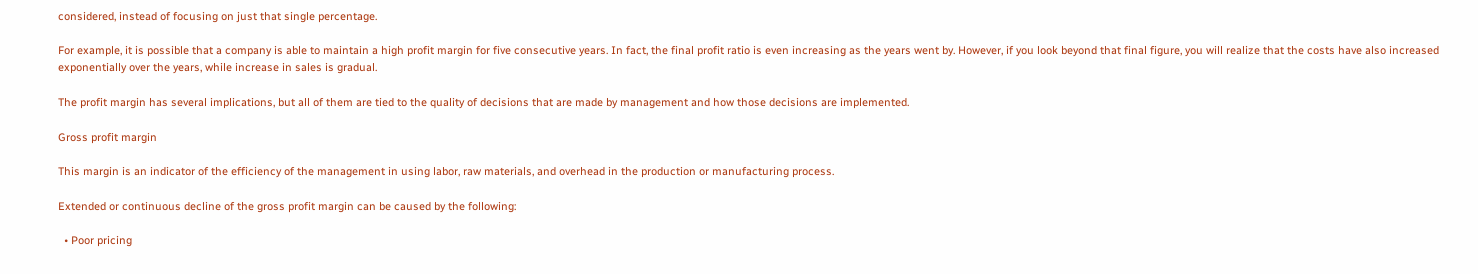considered, instead of focusing on just that single percentage.

For example, it is possible that a company is able to maintain a high profit margin for five consecutive years. In fact, the final profit ratio is even increasing as the years went by. However, if you look beyond that final figure, you will realize that the costs have also increased exponentially over the years, while increase in sales is gradual.

The profit margin has several implications, but all of them are tied to the quality of decisions that are made by management and how those decisions are implemented.

Gross profit margin

This margin is an indicator of the efficiency of the management in using labor, raw materials, and overhead in the production or manufacturing process.

Extended or continuous decline of the gross profit margin can be caused by the following:

  • Poor pricing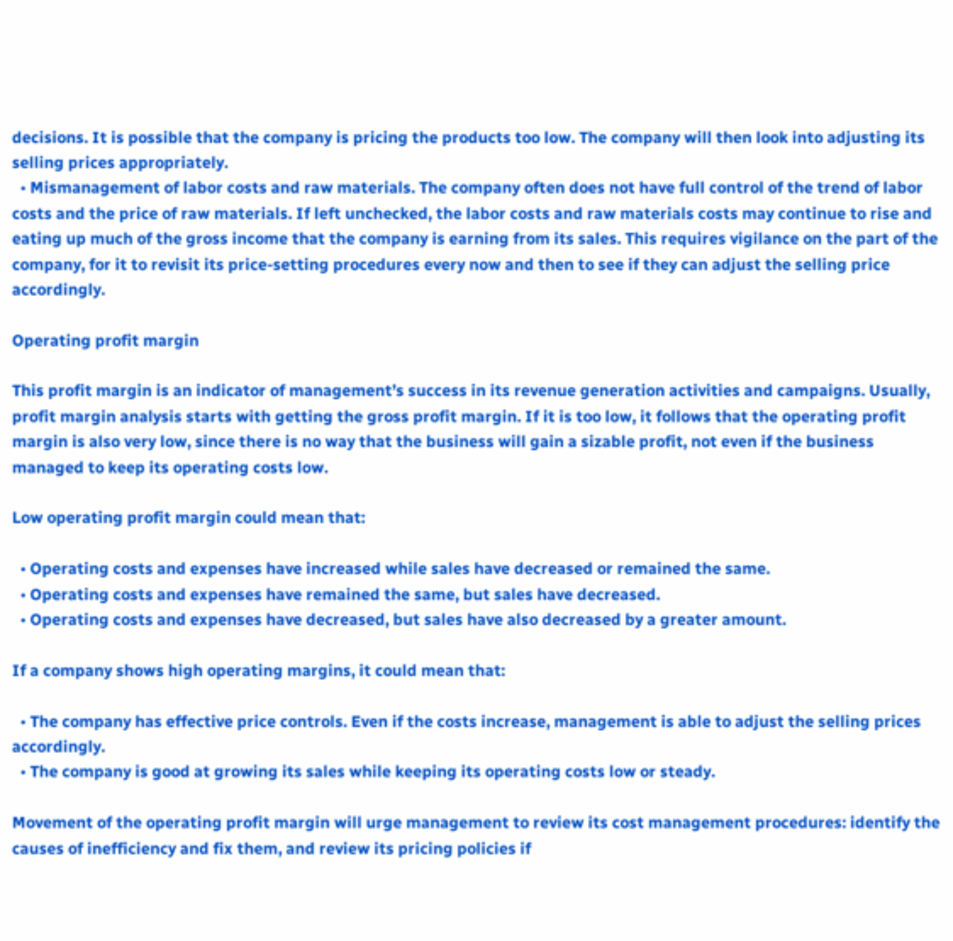decisions. It is possible that the company is pricing the products too low. The company will then look into adjusting its selling prices appropriately.
  • Mismanagement of labor costs and raw materials. The company often does not have full control of the trend of labor costs and the price of raw materials. If left unchecked, the labor costs and raw materials costs may continue to rise and eating up much of the gross income that the company is earning from its sales. This requires vigilance on the part of the company, for it to revisit its price-setting procedures every now and then to see if they can adjust the selling price accordingly.

Operating profit margin

This profit margin is an indicator of management’s success in its revenue generation activities and campaigns. Usually, profit margin analysis starts with getting the gross profit margin. If it is too low, it follows that the operating profit margin is also very low, since there is no way that the business will gain a sizable profit, not even if the business managed to keep its operating costs low.

Low operating profit margin could mean that:

  • Operating costs and expenses have increased while sales have decreased or remained the same.
  • Operating costs and expenses have remained the same, but sales have decreased.
  • Operating costs and expenses have decreased, but sales have also decreased by a greater amount.

If a company shows high operating margins, it could mean that:

  • The company has effective price controls. Even if the costs increase, management is able to adjust the selling prices accordingly.
  • The company is good at growing its sales while keeping its operating costs low or steady.

Movement of the operating profit margin will urge management to review its cost management procedures: identify the causes of inefficiency and fix them, and review its pricing policies if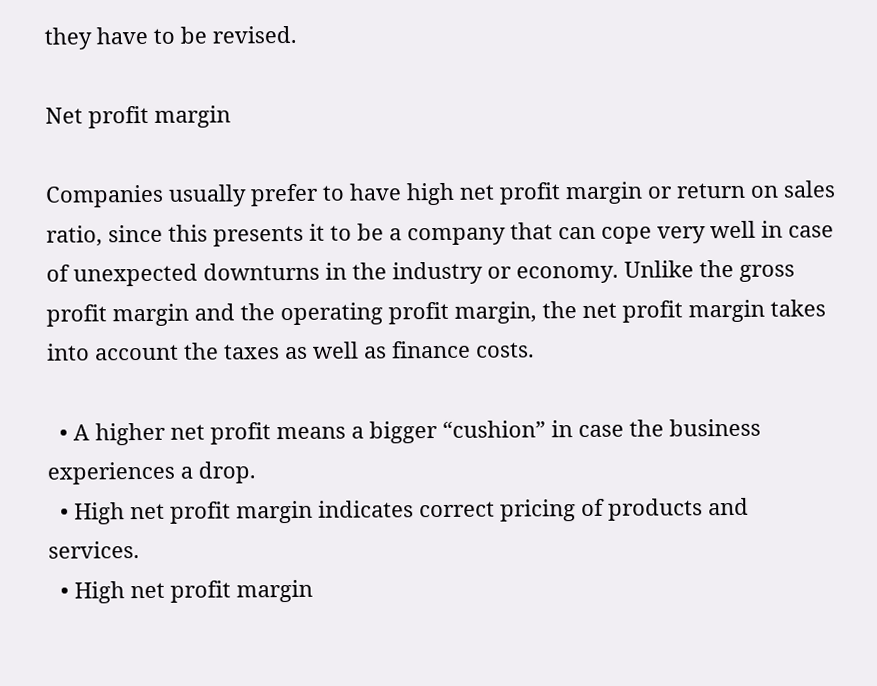they have to be revised.

Net profit margin

Companies usually prefer to have high net profit margin or return on sales ratio, since this presents it to be a company that can cope very well in case of unexpected downturns in the industry or economy. Unlike the gross profit margin and the operating profit margin, the net profit margin takes into account the taxes as well as finance costs.

  • A higher net profit means a bigger “cushion” in case the business experiences a drop.
  • High net profit margin indicates correct pricing of products and services.
  • High net profit margin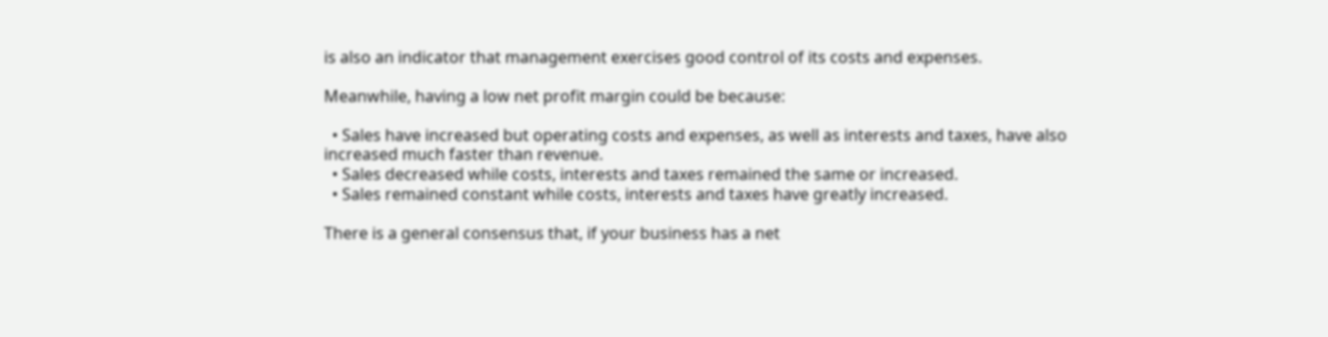is also an indicator that management exercises good control of its costs and expenses.

Meanwhile, having a low net profit margin could be because:

  • Sales have increased but operating costs and expenses, as well as interests and taxes, have also increased much faster than revenue.
  • Sales decreased while costs, interests and taxes remained the same or increased.
  • Sales remained constant while costs, interests and taxes have greatly increased.

There is a general consensus that, if your business has a net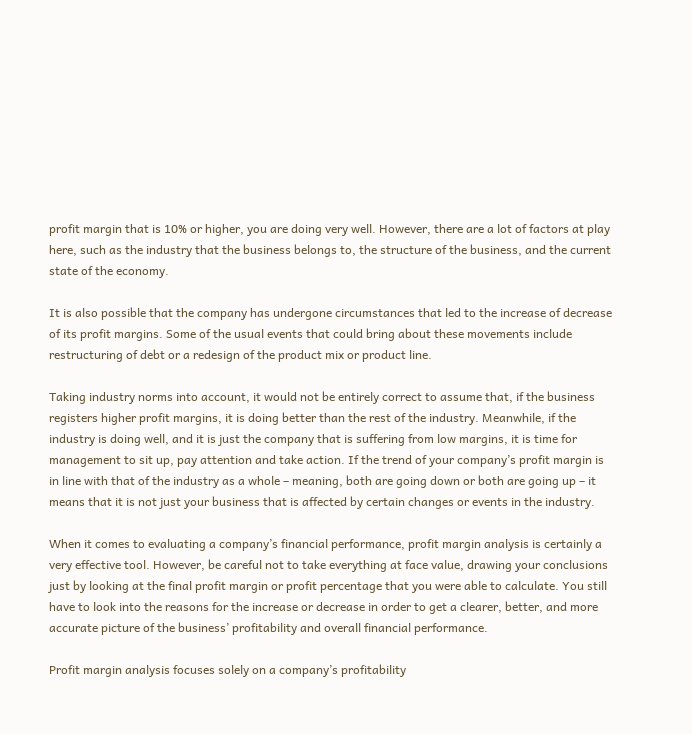profit margin that is 10% or higher, you are doing very well. However, there are a lot of factors at play here, such as the industry that the business belongs to, the structure of the business, and the current state of the economy.

It is also possible that the company has undergone circumstances that led to the increase of decrease of its profit margins. Some of the usual events that could bring about these movements include restructuring of debt or a redesign of the product mix or product line.

Taking industry norms into account, it would not be entirely correct to assume that, if the business registers higher profit margins, it is doing better than the rest of the industry. Meanwhile, if the industry is doing well, and it is just the company that is suffering from low margins, it is time for management to sit up, pay attention and take action. If the trend of your company’s profit margin is in line with that of the industry as a whole – meaning, both are going down or both are going up – it means that it is not just your business that is affected by certain changes or events in the industry.

When it comes to evaluating a company’s financial performance, profit margin analysis is certainly a very effective tool. However, be careful not to take everything at face value, drawing your conclusions just by looking at the final profit margin or profit percentage that you were able to calculate. You still have to look into the reasons for the increase or decrease in order to get a clearer, better, and more accurate picture of the business’ profitability and overall financial performance.

Profit margin analysis focuses solely on a company’s profitability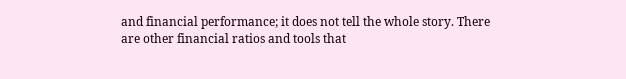and financial performance; it does not tell the whole story. There are other financial ratios and tools that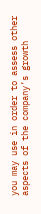you may use in order to assess other aspects of the company’s growth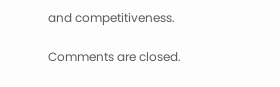and competitiveness.

Comments are closed.